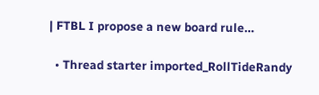| FTBL I propose a new board rule…

  • Thread starter imported_RollTideRandy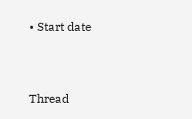• Start date


Thread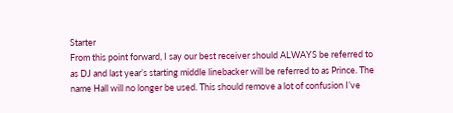Starter
From this point forward, I say our best receiver should ALWAYS be referred to as DJ and last year’s starting middle linebacker will be referred to as Prince. The name Hall will no longer be used. This should remove a lot of confusion I’ve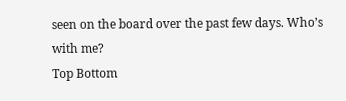seen on the board over the past few days. Who’s with me?
Top Bottom